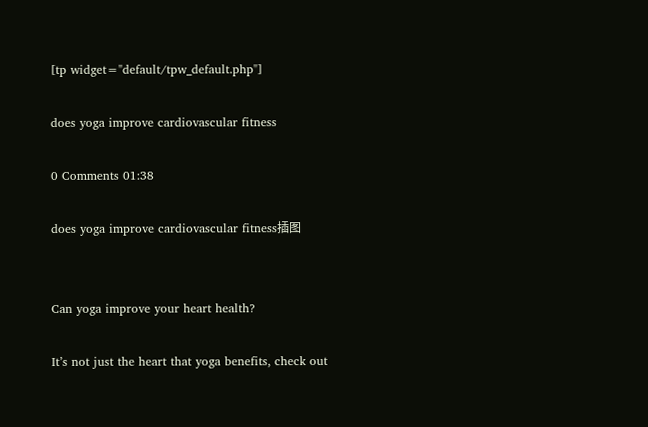[tp widget="default/tpw_default.php"]

does yoga improve cardiovascular fitness

0 Comments 01:38

does yoga improve cardiovascular fitness插图


Can yoga improve your heart health?

It’s not just the heart that yoga benefits, check out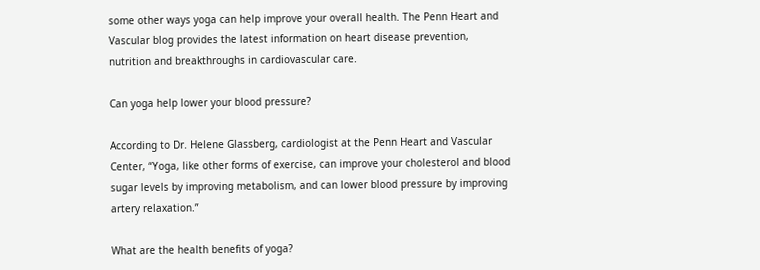some other ways yoga can help improve your overall health. The Penn Heart and Vascular blog provides the latest information on heart disease prevention, nutrition and breakthroughs in cardiovascular care.

Can yoga help lower your blood pressure?

According to Dr. Helene Glassberg, cardiologist at the Penn Heart and Vascular Center, “Yoga, like other forms of exercise, can improve your cholesterol and blood sugar levels by improving metabolism, and can lower blood pressure by improving artery relaxation.”

What are the health benefits of yoga?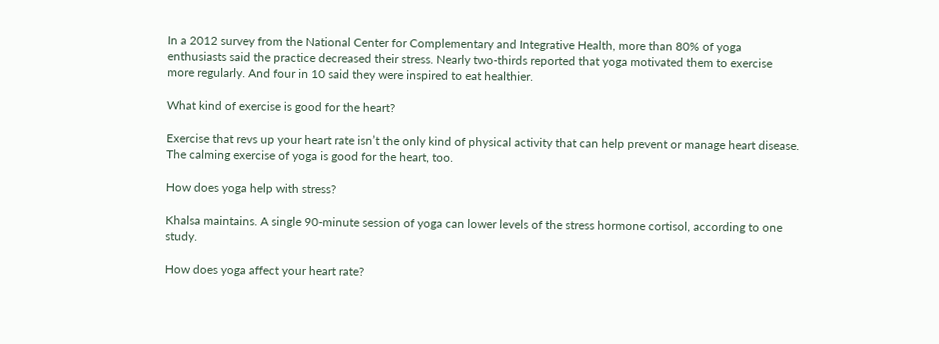In a 2012 survey from the National Center for Complementary and Integrative Health, more than 80% of yoga enthusiasts said the practice decreased their stress. Nearly two-thirds reported that yoga motivated them to exercise more regularly. And four in 10 said they were inspired to eat healthier.

What kind of exercise is good for the heart?

Exercise that revs up your heart rate isn’t the only kind of physical activity that can help prevent or manage heart disease. The calming exercise of yoga is good for the heart, too.

How does yoga help with stress?

Khalsa maintains. A single 90-minute session of yoga can lower levels of the stress hormone cortisol, according to one study.

How does yoga affect your heart rate?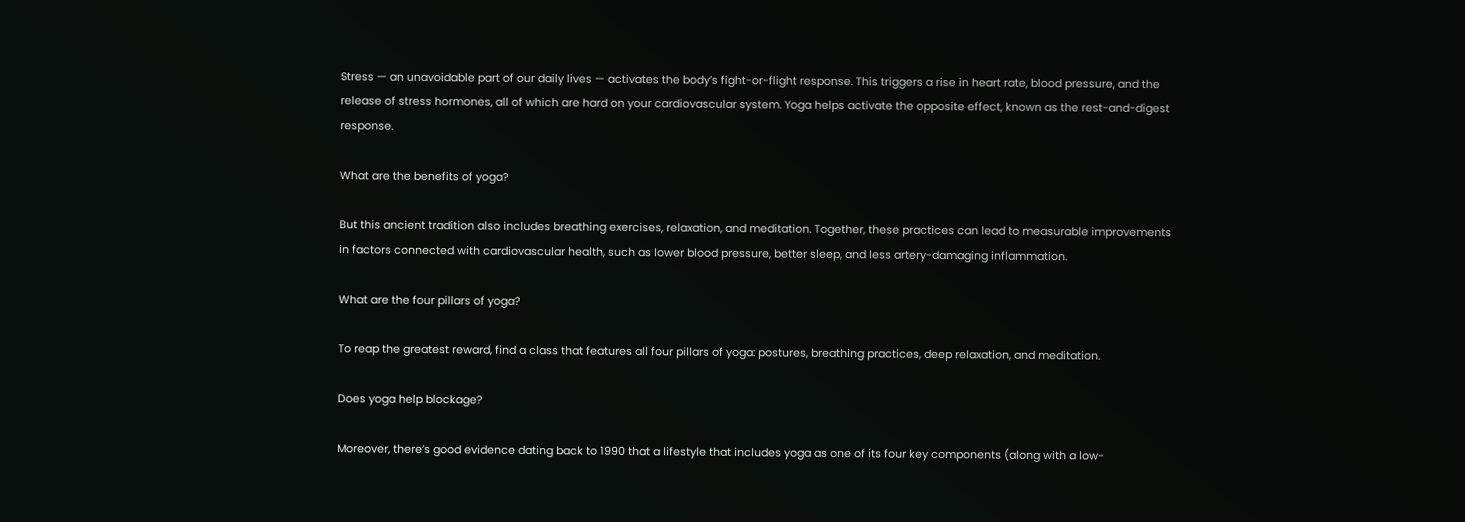Stress — an unavoidable part of our daily lives — activates the body’s fight-or-flight response. This triggers a rise in heart rate, blood pressure, and the release of stress hormones, all of which are hard on your cardiovascular system. Yoga helps activate the opposite effect, known as the rest-and-digest response.

What are the benefits of yoga?

But this ancient tradition also includes breathing exercises, relaxation, and meditation. Together, these practices can lead to measurable improvements in factors connected with cardiovascular health, such as lower blood pressure, better sleep, and less artery-damaging inflammation.

What are the four pillars of yoga?

To reap the greatest reward, find a class that features all four pillars of yoga: postures, breathing practices, deep relaxation, and meditation.

Does yoga help blockage?

Moreover, there’s good evidence dating back to 1990 that a lifestyle that includes yoga as one of its four key components (along with a low-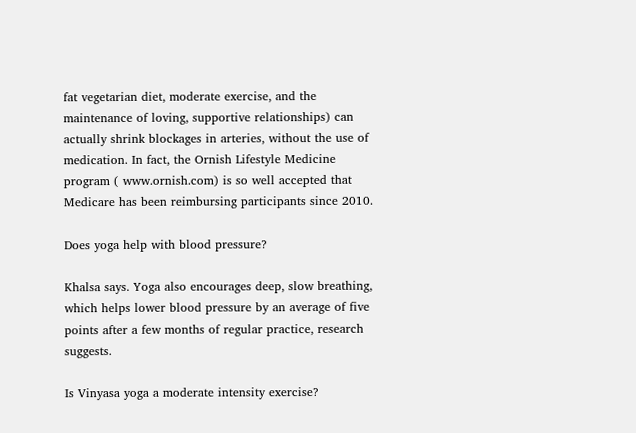fat vegetarian diet, moderate exercise, and the maintenance of loving, supportive relationships) can actually shrink blockages in arteries, without the use of medication. In fact, the Ornish Lifestyle Medicine program ( www.ornish.com) is so well accepted that Medicare has been reimbursing participants since 2010.

Does yoga help with blood pressure?

Khalsa says. Yoga also encourages deep, slow breathing, which helps lower blood pressure by an average of five points after a few months of regular practice, research suggests.

Is Vinyasa yoga a moderate intensity exercise?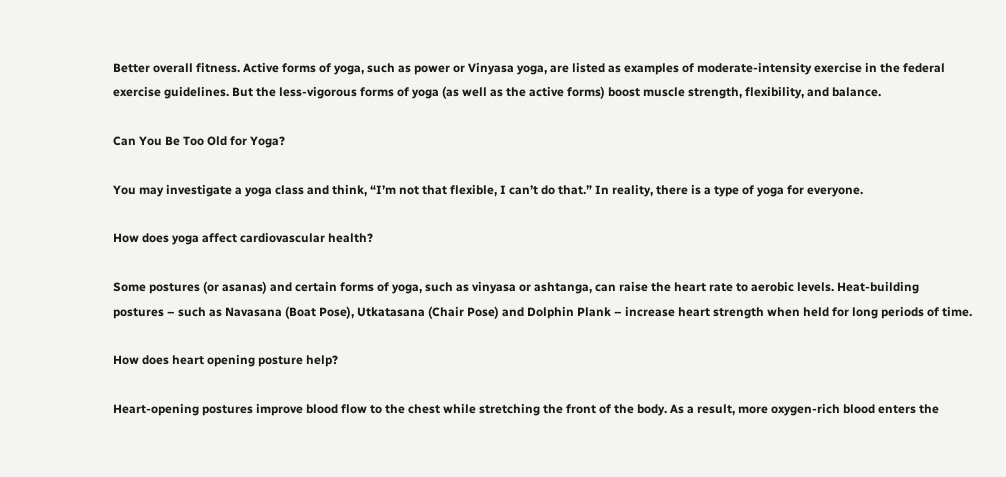Better overall fitness. Active forms of yoga, such as power or Vinyasa yoga, are listed as examples of moderate-intensity exercise in the federal exercise guidelines. But the less-vigorous forms of yoga (as well as the active forms) boost muscle strength, flexibility, and balance.

Can You Be Too Old for Yoga?

You may investigate a yoga class and think, “I’m not that flexible, I can’t do that.” In reality, there is a type of yoga for everyone.

How does yoga affect cardiovascular health?

Some postures (or asanas) and certain forms of yoga, such as vinyasa or ashtanga, can raise the heart rate to aerobic levels. Heat-building postures – such as Navasana (Boat Pose), Utkatasana (Chair Pose) and Dolphin Plank – increase heart strength when held for long periods of time.

How does heart opening posture help?

Heart-opening postures improve blood flow to the chest while stretching the front of the body. As a result, more oxygen-rich blood enters the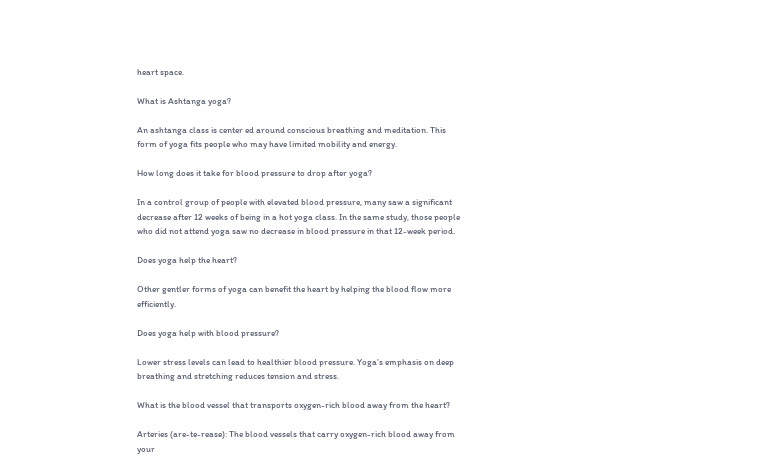heart space.

What is Ashtanga yoga?

An ashtanga class is center ed around conscious breathing and meditation. This form of yoga fits people who may have limited mobility and energy.

How long does it take for blood pressure to drop after yoga?

In a control group of people with elevated blood pressure, many saw a significant decrease after 12 weeks of being in a hot yoga class. In the same study, those people who did not attend yoga saw no decrease in blood pressure in that 12-week period.

Does yoga help the heart?

Other gentler forms of yoga can benefit the heart by helping the blood flow more efficiently.

Does yoga help with blood pressure?

Lower stress levels can lead to healthier blood pressure. Yoga’s emphasis on deep breathing and stretching reduces tension and stress.

What is the blood vessel that transports oxygen-rich blood away from the heart?

Arteries (are-te-rease): The blood vessels that carry oxygen-rich blood away from your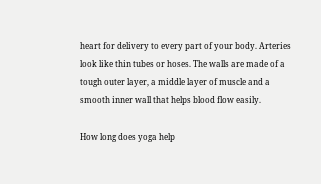heart for delivery to every part of your body. Arteries look like thin tubes or hoses. The walls are made of a tough outer layer, a middle layer of muscle and a smooth inner wall that helps blood flow easily.

How long does yoga help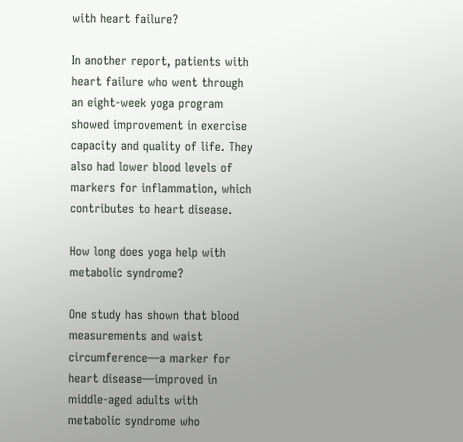with heart failure?

In another report, patients with heart failure who went through an eight-week yoga program showed improvement in exercise capacity and quality of life. They also had lower blood levels of markers for inflammation, which contributes to heart disease.

How long does yoga help with metabolic syndrome?

One study has shown that blood measurements and waist circumference—a marker for heart disease—improved in middle-aged adults with metabolic syndrome who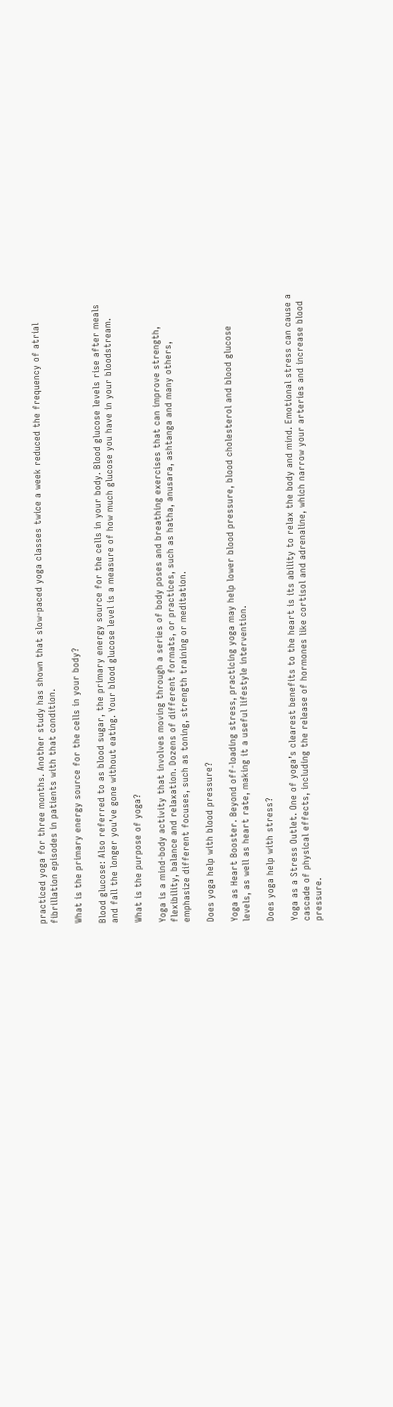practiced yoga for three months. Another study has shown that slow-paced yoga classes twice a week reduced the frequency of atrial fibrillation episodes in patients with that condition.

What is the primary energy source for the cells in your body?

Blood glucose: Also referred to as blood sugar, the primary energy source for the cells in your body. Blood glucose levels rise after meals and fall the longer you’ve gone without eating. Your blood glucose level is a measure of how much glucose you have in your bloodstream.

What is the purpose of yoga?

Yoga is a mind-body activity that involves moving through a series of body poses and breathing exercises that can improve strength, flexibility, balance and relaxation. Dozens of different formats, or practices, such as hatha, anusara, ashtanga and many others, emphasize different focuses, such as toning, strength training or meditation.

Does yoga help with blood pressure?

Yoga as Heart Booster. Beyond off-loading stress, practicing yoga may help lower blood pressure, blood cholesterol and blood glucose levels, as well as heart rate, making it a useful lifestyle intervention.

Does yoga help with stress?

Yoga as a Stress Outlet. One of yoga’s clearest benefits to the heart is its ability to relax the body and mind. Emotional stress can cause a cascade of physical effects, including the release of hormones like cortisol and adrenaline, which narrow your arteries and increase blood pressure.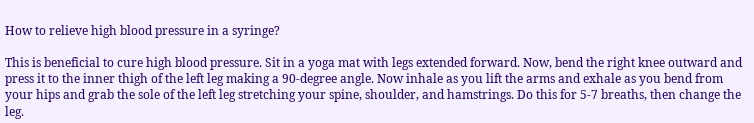How to relieve high blood pressure in a syringe?

This is beneficial to cure high blood pressure. Sit in a yoga mat with legs extended forward. Now, bend the right knee outward and press it to the inner thigh of the left leg making a 90-degree angle. Now inhale as you lift the arms and exhale as you bend from your hips and grab the sole of the left leg stretching your spine, shoulder, and hamstrings. Do this for 5-7 breaths, then change the leg.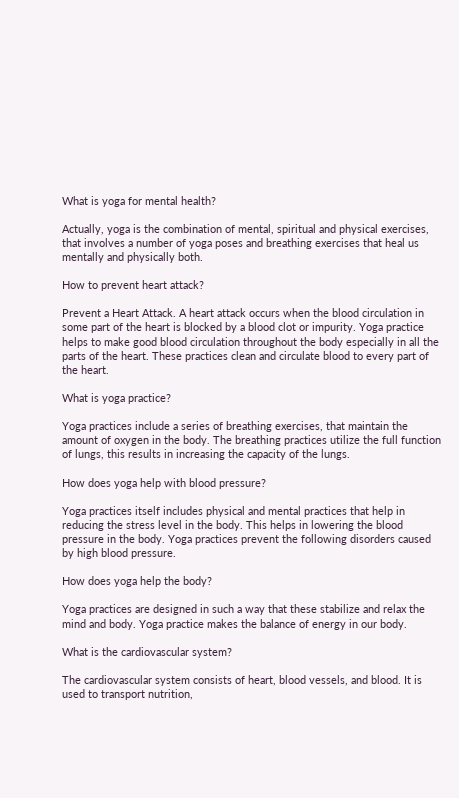What is yoga for mental health?

Actually, yoga is the combination of mental, spiritual and physical exercises, that involves a number of yoga poses and breathing exercises that heal us mentally and physically both.

How to prevent heart attack?

Prevent a Heart Attack. A heart attack occurs when the blood circulation in some part of the heart is blocked by a blood clot or impurity. Yoga practice helps to make good blood circulation throughout the body especially in all the parts of the heart. These practices clean and circulate blood to every part of the heart.

What is yoga practice?

Yoga practices include a series of breathing exercises, that maintain the amount of oxygen in the body. The breathing practices utilize the full function of lungs, this results in increasing the capacity of the lungs.

How does yoga help with blood pressure?

Yoga practices itself includes physical and mental practices that help in reducing the stress level in the body. This helps in lowering the blood pressure in the body. Yoga practices prevent the following disorders caused by high blood pressure.

How does yoga help the body?

Yoga practices are designed in such a way that these stabilize and relax the mind and body. Yoga practice makes the balance of energy in our body.

What is the cardiovascular system?

The cardiovascular system consists of heart, blood vessels, and blood. It is used to transport nutrition,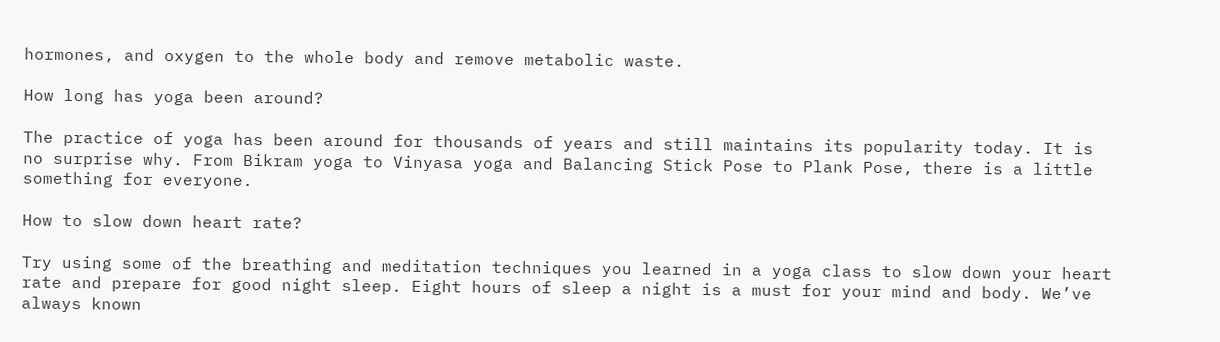hormones, and oxygen to the whole body and remove metabolic waste.

How long has yoga been around?

The practice of yoga has been around for thousands of years and still maintains its popularity today. It is no surprise why. From Bikram yoga to Vinyasa yoga and Balancing Stick Pose to Plank Pose, there is a little something for everyone.

How to slow down heart rate?

Try using some of the breathing and meditation techniques you learned in a yoga class to slow down your heart rate and prepare for good night sleep. Eight hours of sleep a night is a must for your mind and body. We’ve always known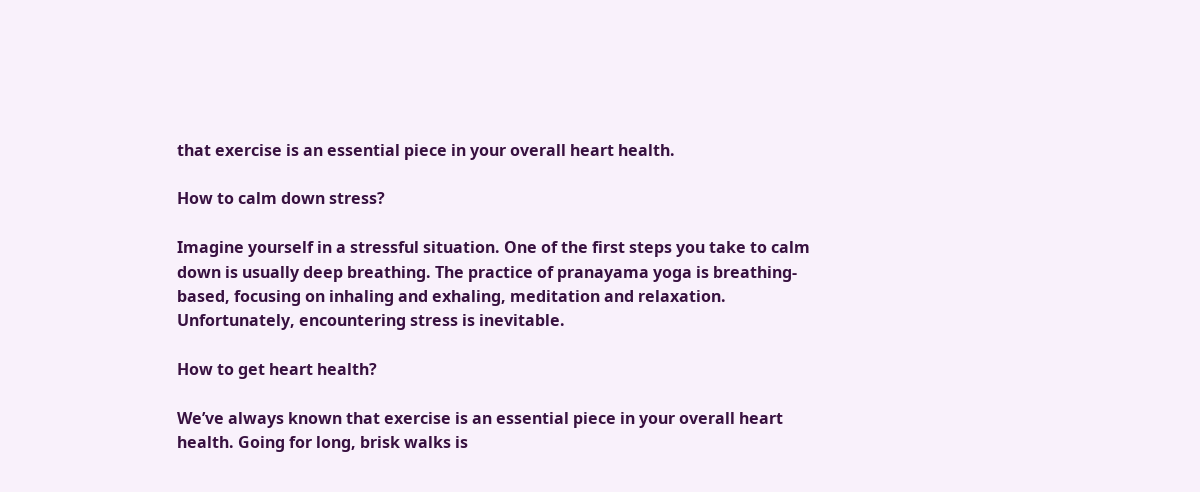that exercise is an essential piece in your overall heart health.

How to calm down stress?

Imagine yourself in a stressful situation. One of the first steps you take to calm down is usually deep breathing. The practice of pranayama yoga is breathing-based, focusing on inhaling and exhaling, meditation and relaxation. Unfortunately, encountering stress is inevitable.

How to get heart health?

We’ve always known that exercise is an essential piece in your overall heart health. Going for long, brisk walks is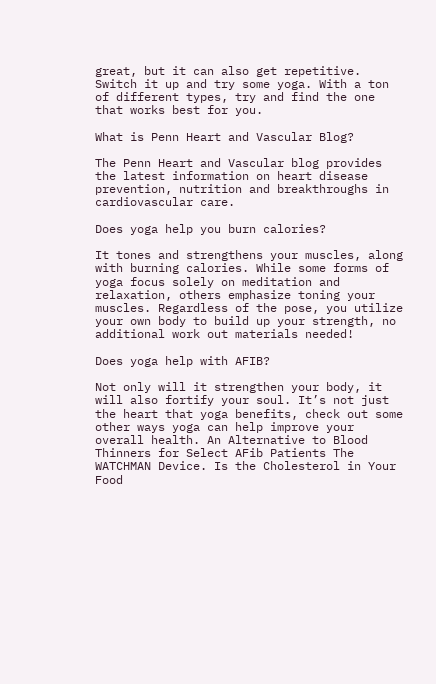great, but it can also get repetitive. Switch it up and try some yoga. With a ton of different types, try and find the one that works best for you.

What is Penn Heart and Vascular Blog?

The Penn Heart and Vascular blog provides the latest information on heart disease prevention, nutrition and breakthroughs in cardiovascular care.

Does yoga help you burn calories?

It tones and strengthens your muscles, along with burning calories. While some forms of yoga focus solely on meditation and relaxation, others emphasize toning your muscles. Regardless of the pose, you utilize your own body to build up your strength, no additional work out materials needed!

Does yoga help with AFIB?

Not only will it strengthen your body, it will also fortify your soul. It’s not just the heart that yoga benefits, check out some other ways yoga can help improve your overall health. An Alternative to Blood Thinners for Select AFib Patients The WATCHMAN Device. Is the Cholesterol in Your Food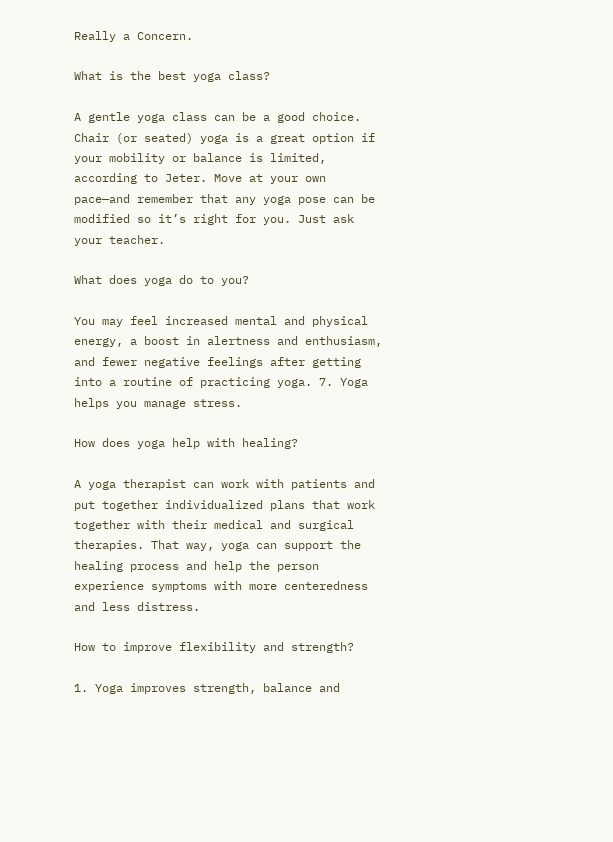Really a Concern.

What is the best yoga class?

A gentle yoga class can be a good choice. Chair (or seated) yoga is a great option if your mobility or balance is limited, according to Jeter. Move at your own pace—and remember that any yoga pose can be modified so it’s right for you. Just ask your teacher.

What does yoga do to you?

You may feel increased mental and physical energy, a boost in alertness and enthusiasm, and fewer negative feelings after getting into a routine of practicing yoga. 7. Yoga helps you manage stress.

How does yoga help with healing?

A yoga therapist can work with patients and put together individualized plans that work together with their medical and surgical therapies. That way, yoga can support the healing process and help the person experience symptoms with more centeredness and less distress.

How to improve flexibility and strength?

1. Yoga improves strength, balance and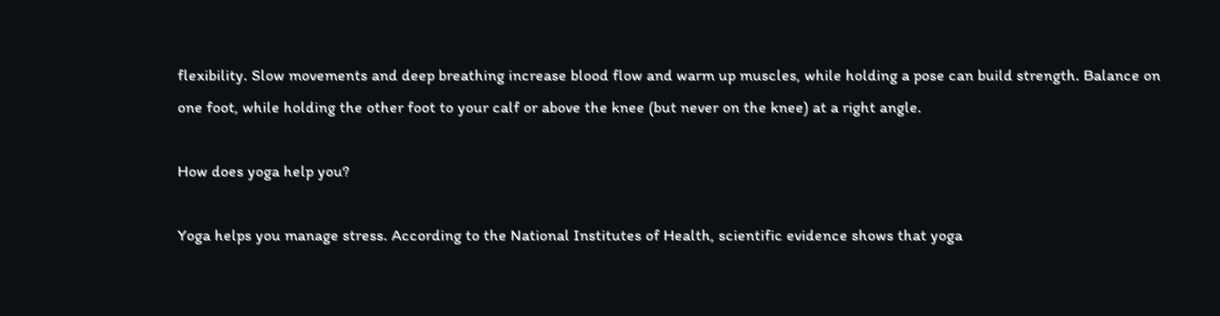flexibility. Slow movements and deep breathing increase blood flow and warm up muscles, while holding a pose can build strength. Balance on one foot, while holding the other foot to your calf or above the knee (but never on the knee) at a right angle.

How does yoga help you?

Yoga helps you manage stress. According to the National Institutes of Health, scientific evidence shows that yoga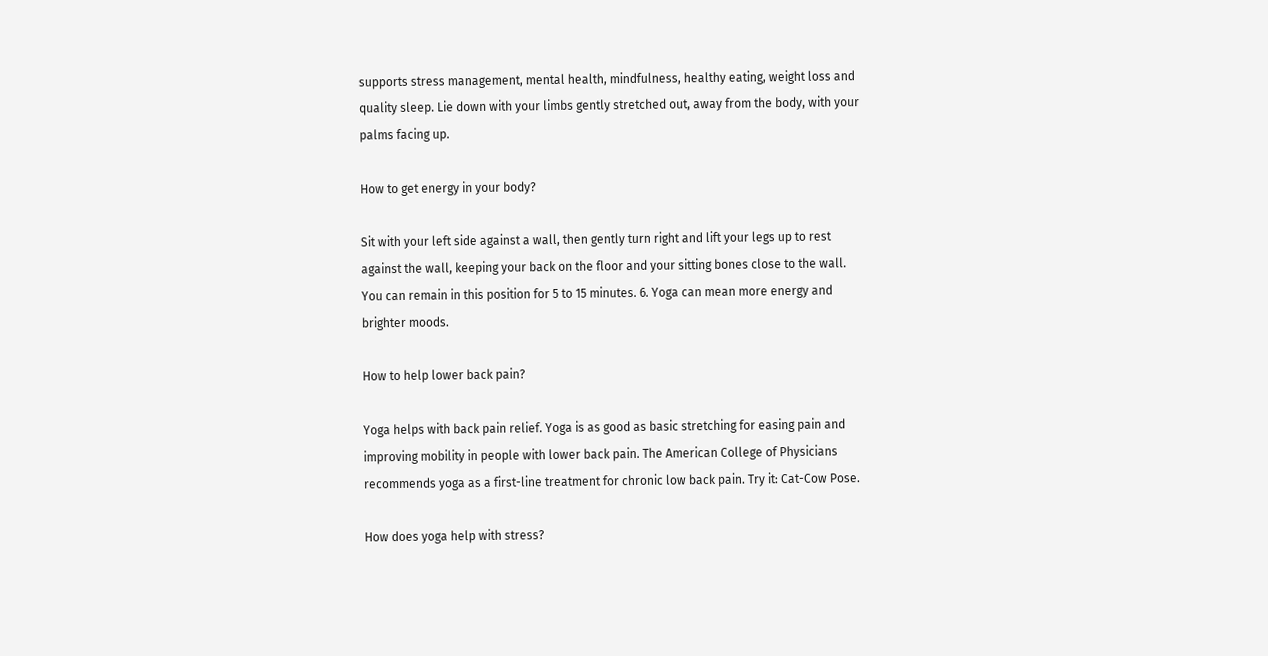supports stress management, mental health, mindfulness, healthy eating, weight loss and quality sleep. Lie down with your limbs gently stretched out, away from the body, with your palms facing up.

How to get energy in your body?

Sit with your left side against a wall, then gently turn right and lift your legs up to rest against the wall, keeping your back on the floor and your sitting bones close to the wall. You can remain in this position for 5 to 15 minutes. 6. Yoga can mean more energy and brighter moods.

How to help lower back pain?

Yoga helps with back pain relief. Yoga is as good as basic stretching for easing pain and improving mobility in people with lower back pain. The American College of Physicians recommends yoga as a first-line treatment for chronic low back pain. Try it: Cat-Cow Pose.

How does yoga help with stress?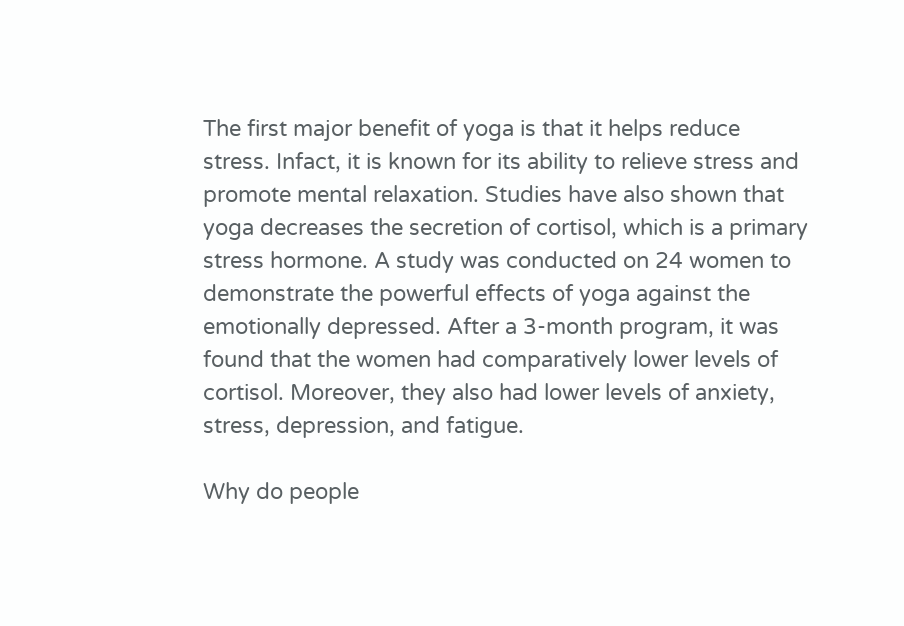The first major benefit of yoga is that it helps reduce stress. Infact, it is known for its ability to relieve stress and promote mental relaxation. Studies have also shown that yoga decreases the secretion of cortisol, which is a primary stress hormone. A study was conducted on 24 women to demonstrate the powerful effects of yoga against the emotionally depressed. After a 3-month program, it was found that the women had comparatively lower levels of cortisol. Moreover, they also had lower levels of anxiety, stress, depression, and fatigue.

Why do people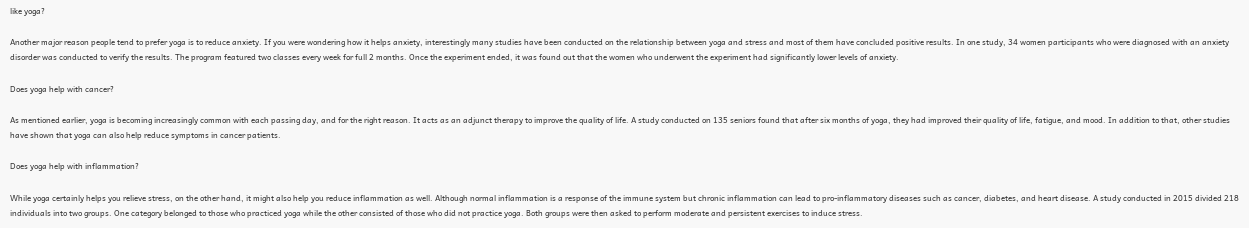like yoga?

Another major reason people tend to prefer yoga is to reduce anxiety. If you were wondering how it helps anxiety, interestingly many studies have been conducted on the relationship between yoga and stress and most of them have concluded positive results. In one study, 34 women participants who were diagnosed with an anxiety disorder was conducted to verify the results. The program featured two classes every week for full 2 months. Once the experiment ended, it was found out that the women who underwent the experiment had significantly lower levels of anxiety.

Does yoga help with cancer?

As mentioned earlier, yoga is becoming increasingly common with each passing day, and for the right reason. It acts as an adjunct therapy to improve the quality of life. A study conducted on 135 seniors found that after six months of yoga, they had improved their quality of life, fatigue, and mood. In addition to that, other studies have shown that yoga can also help reduce symptoms in cancer patients.

Does yoga help with inflammation?

While yoga certainly helps you relieve stress, on the other hand, it might also help you reduce inflammation as well. Although normal inflammation is a response of the immune system but chronic inflammation can lead to pro-inflammatory diseases such as cancer, diabetes, and heart disease. A study conducted in 2015 divided 218 individuals into two groups. One category belonged to those who practiced yoga while the other consisted of those who did not practice yoga. Both groups were then asked to perform moderate and persistent exercises to induce stress.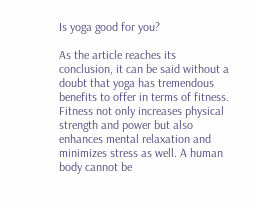Is yoga good for you?

As the article reaches its conclusion, it can be said without a doubt that yoga has tremendous benefits to offer in terms of fitness. Fitness not only increases physical strength and power but also enhances mental relaxation and minimizes stress as well. A human body cannot be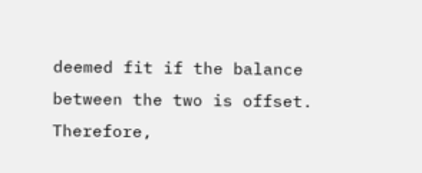deemed fit if the balance between the two is offset. Therefore,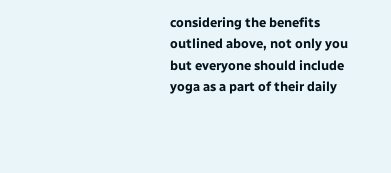considering the benefits outlined above, not only you but everyone should include yoga as a part of their daily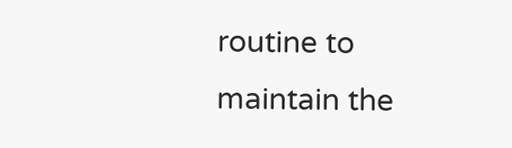routine to maintain the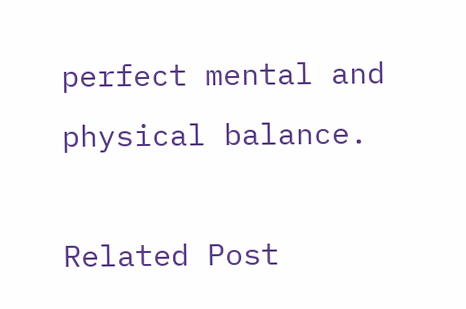perfect mental and physical balance.

Related Post